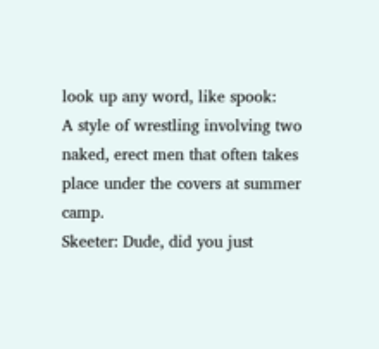look up any word, like spook:
A style of wrestling involving two naked, erect men that often takes place under the covers at summer camp.
Skeeter: Dude, did you just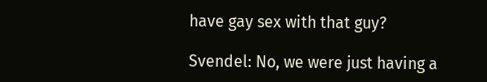have gay sex with that guy?

Svendel: No, we were just having a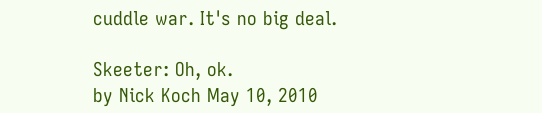cuddle war. It's no big deal.

Skeeter: Oh, ok.
by Nick Koch May 10, 2010